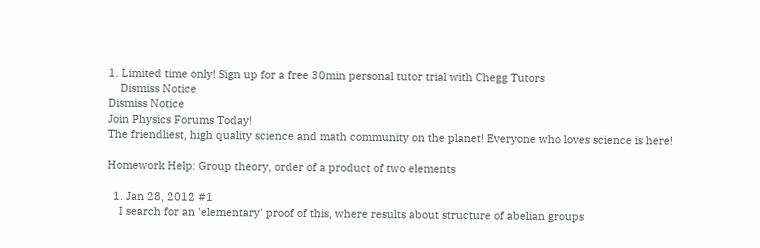1. Limited time only! Sign up for a free 30min personal tutor trial with Chegg Tutors
    Dismiss Notice
Dismiss Notice
Join Physics Forums Today!
The friendliest, high quality science and math community on the planet! Everyone who loves science is here!

Homework Help: Group theory, order of a product of two elements

  1. Jan 28, 2012 #1
    I search for an 'elementary' proof of this, where results about structure of abelian groups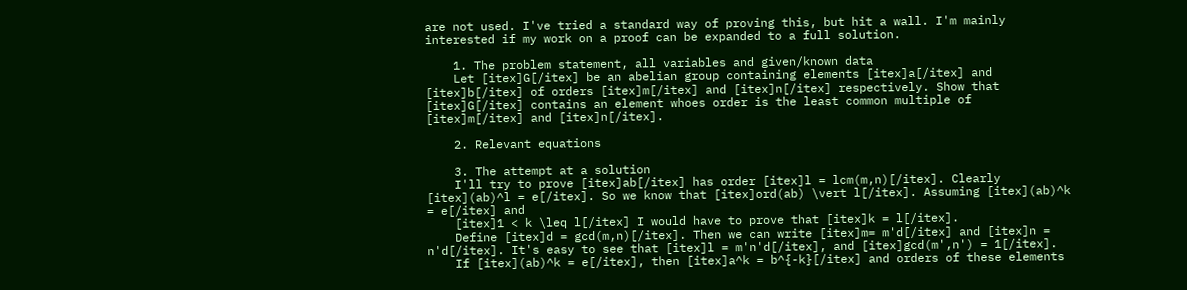are not used. I've tried a standard way of proving this, but hit a wall. I'm mainly interested if my work on a proof can be expanded to a full solution.

    1. The problem statement, all variables and given/known data
    Let [itex]G[/itex] be an abelian group containing elements [itex]a[/itex] and [itex]b[/itex] of orders [itex]m[/itex] and [itex]n[/itex] respectively. Show that [itex]G[/itex] contains an element whoes order is the least common multiple of [itex]m[/itex] and [itex]n[/itex].

    2. Relevant equations

    3. The attempt at a solution
    I'll try to prove [itex]ab[/itex] has order [itex]l = lcm(m,n)[/itex]. Clearly [itex](ab)^l = e[/itex]. So we know that [itex]ord(ab) \vert l[/itex]. Assuming [itex](ab)^k = e[/itex] and
    [itex]1 < k \leq l[/itex] I would have to prove that [itex]k = l[/itex].
    Define [itex]d = gcd(m,n)[/itex]. Then we can write [itex]m= m'd[/itex] and [itex]n = n'd[/itex]. It's easy to see that [itex]l = m'n'd[/itex], and [itex]gcd(m',n') = 1[/itex].
    If [itex](ab)^k = e[/itex], then [itex]a^k = b^{-k}[/itex] and orders of these elements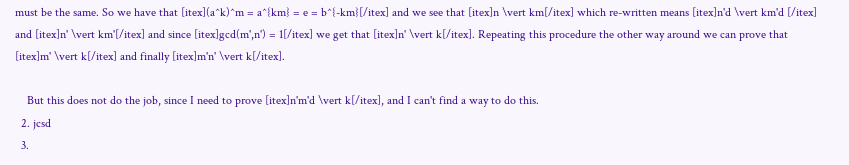must be the same. So we have that [itex](a^k)^m = a^{km} = e = b^{-km}[/itex] and we see that [itex]n \vert km[/itex] which re-written means [itex]n'd \vert km'd [/itex] and [itex]n' \vert km'[/itex] and since [itex]gcd(m',n') = 1[/itex] we get that [itex]n' \vert k[/itex]. Repeating this procedure the other way around we can prove that [itex]m' \vert k[/itex] and finally [itex]m'n' \vert k[/itex].

    But this does not do the job, since I need to prove [itex]n'm'd \vert k[/itex], and I can't find a way to do this.
  2. jcsd
  3.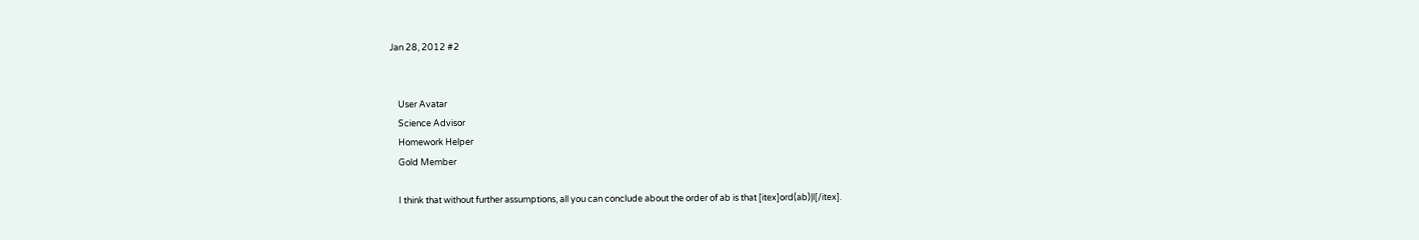Jan 28, 2012 #2


    User Avatar
    Science Advisor
    Homework Helper
    Gold Member

    I think that without further assumptions, all you can conclude about the order of ab is that [itex]ord(ab)|l[/itex].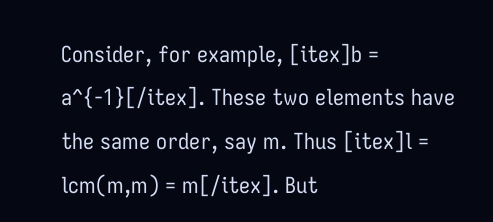Consider, for example, [itex]b = a^{-1}[/itex]. These two elements have the same order, say m. Thus [itex]l = lcm(m,m) = m[/itex]. But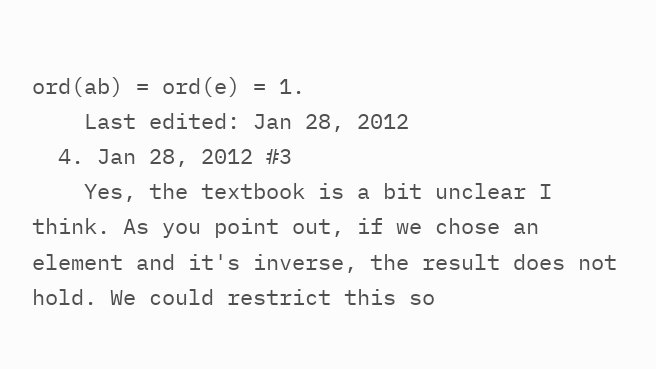ord(ab) = ord(e) = 1.
    Last edited: Jan 28, 2012
  4. Jan 28, 2012 #3
    Yes, the textbook is a bit unclear I think. As you point out, if we chose an element and it's inverse, the result does not hold. We could restrict this so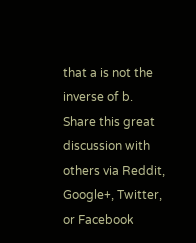that a is not the inverse of b.
Share this great discussion with others via Reddit, Google+, Twitter, or Facebook